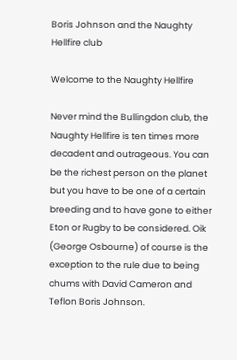Boris Johnson and the Naughty Hellfire club

Welcome to the Naughty Hellfire

Never mind the Bullingdon club, the Naughty Hellfire is ten times more decadent and outrageous. You can be the richest person on the planet but you have to be one of a certain breeding and to have gone to either Eton or Rugby to be considered. Oik (George Osbourne) of course is the exception to the rule due to being chums with David Cameron and Teflon Boris Johnson.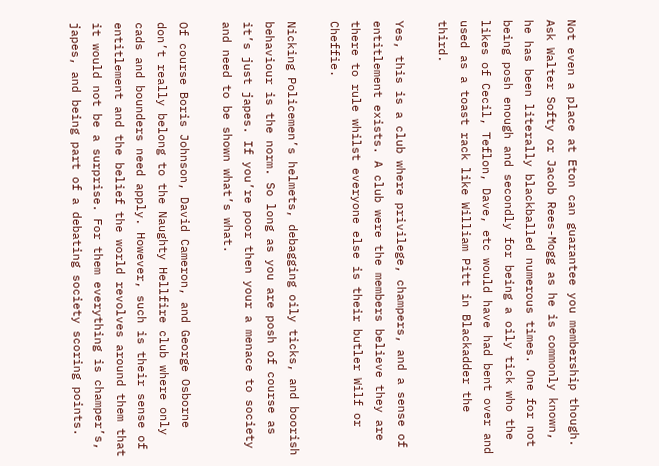Not even a place at Eton can guarantee you membership though. Ask Walter Softy or Jacob Rees-Mogg as he is commonly known, he has been literally blackballed numerous times. One for not being posh enough and secondly for being a oily tick who the likes of Cecil, Teflon, Dave, etc would have had bent over and used as a toast rack like William Pitt in Blackadder the third.

Yes, this is a club where privilege, champers, and a sense of entitlement exists. A club were the members believe they are there to rule whilst everyone else is their butler Wilf or Cheffie.

Nicking Policemen’s helmets, debagging oily ticks, and boorish behaviour is the norm. So long as you are posh of course as it’s just japes. If you’re poor then your a menace to society and need to be shown what’s what.

Of course Boris Johnson, David Cameron, and George Osborne don’t really belong to the Naughty Hellfire club where only cads and bounders need apply. However, such is their sense of entitlement and the belief the world revolves around them that it would not be a surprise. For them everything is champer’s, japes, and being part of a debating society scoring points.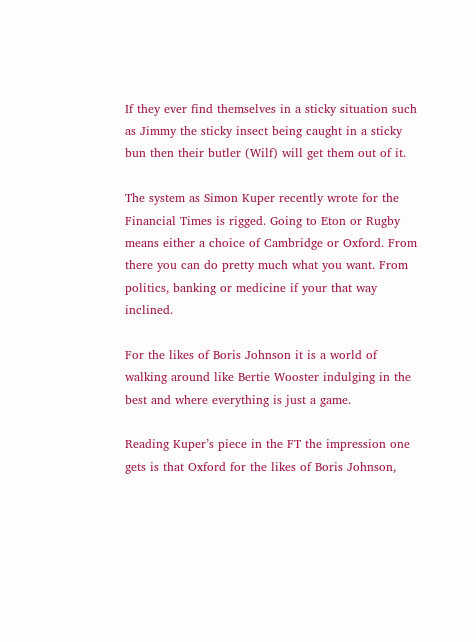If they ever find themselves in a sticky situation such as Jimmy the sticky insect being caught in a sticky bun then their butler (Wilf) will get them out of it.

The system as Simon Kuper recently wrote for the Financial Times is rigged. Going to Eton or Rugby means either a choice of Cambridge or Oxford. From there you can do pretty much what you want. From politics, banking or medicine if your that way inclined.

For the likes of Boris Johnson it is a world of walking around like Bertie Wooster indulging in the best and where everything is just a game.

Reading Kuper’s piece in the FT the impression one gets is that Oxford for the likes of Boris Johnson,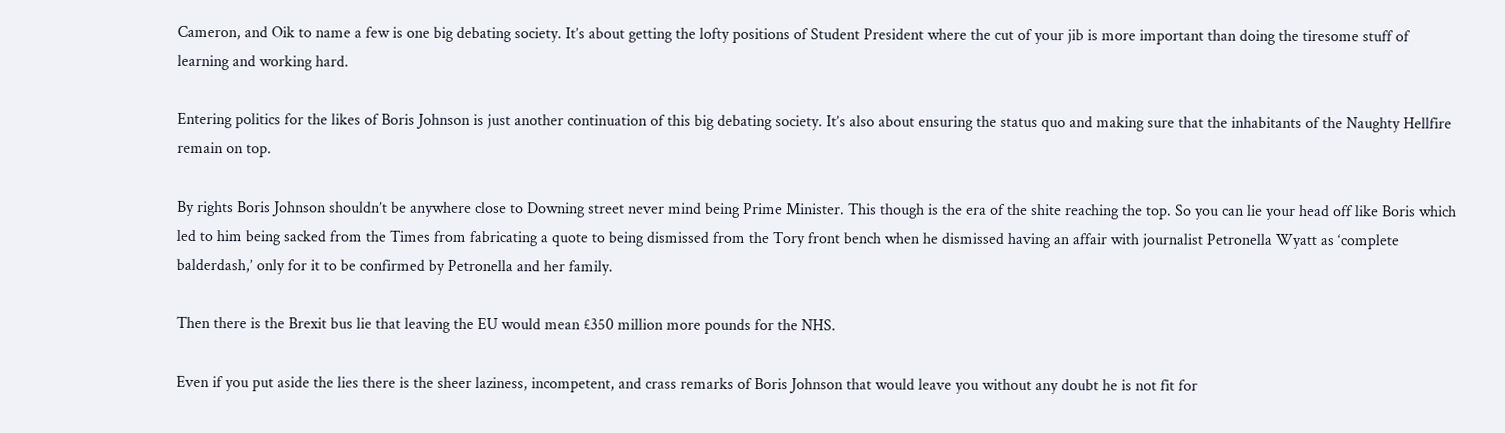Cameron, and Oik to name a few is one big debating society. It’s about getting the lofty positions of Student President where the cut of your jib is more important than doing the tiresome stuff of learning and working hard.

Entering politics for the likes of Boris Johnson is just another continuation of this big debating society. It’s also about ensuring the status quo and making sure that the inhabitants of the Naughty Hellfire remain on top.

By rights Boris Johnson shouldn’t be anywhere close to Downing street never mind being Prime Minister. This though is the era of the shite reaching the top. So you can lie your head off like Boris which led to him being sacked from the Times from fabricating a quote to being dismissed from the Tory front bench when he dismissed having an affair with journalist Petronella Wyatt as ‘complete balderdash,’ only for it to be confirmed by Petronella and her family.

Then there is the Brexit bus lie that leaving the EU would mean £350 million more pounds for the NHS.

Even if you put aside the lies there is the sheer laziness, incompetent, and crass remarks of Boris Johnson that would leave you without any doubt he is not fit for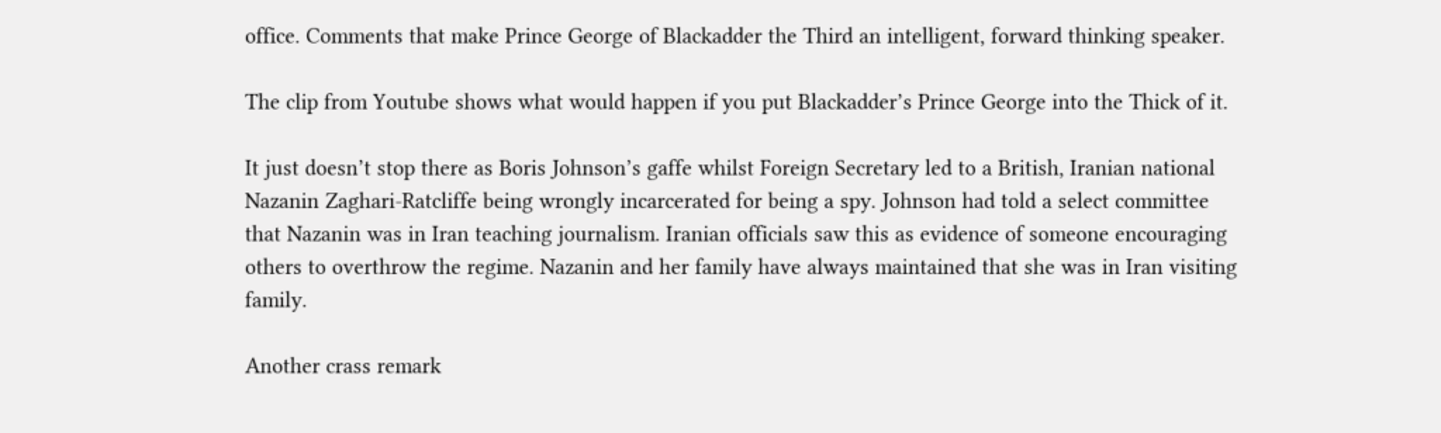office. Comments that make Prince George of Blackadder the Third an intelligent, forward thinking speaker.

The clip from Youtube shows what would happen if you put Blackadder’s Prince George into the Thick of it.

It just doesn’t stop there as Boris Johnson’s gaffe whilst Foreign Secretary led to a British, Iranian national Nazanin Zaghari-Ratcliffe being wrongly incarcerated for being a spy. Johnson had told a select committee that Nazanin was in Iran teaching journalism. Iranian officials saw this as evidence of someone encouraging others to overthrow the regime. Nazanin and her family have always maintained that she was in Iran visiting family.

Another crass remark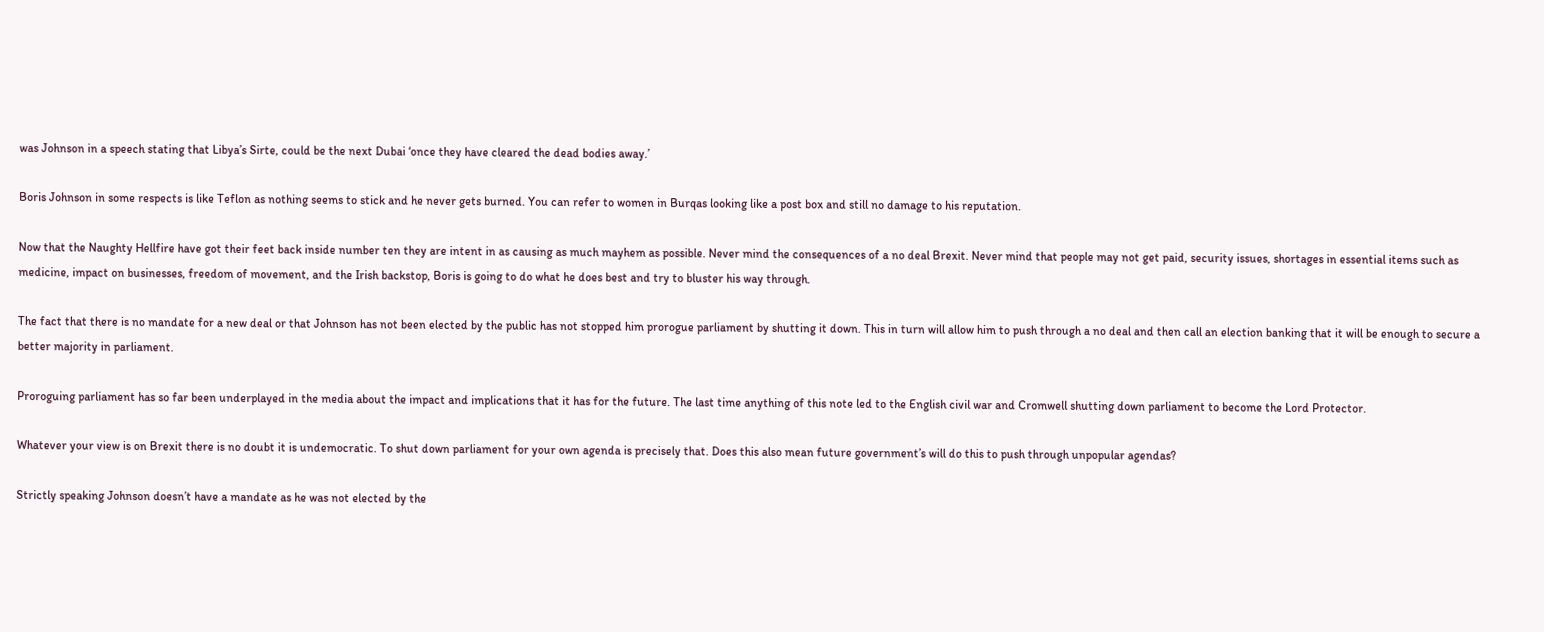was Johnson in a speech stating that Libya’s Sirte, could be the next Dubai ‘once they have cleared the dead bodies away.’

Boris Johnson in some respects is like Teflon as nothing seems to stick and he never gets burned. You can refer to women in Burqas looking like a post box and still no damage to his reputation.

Now that the Naughty Hellfire have got their feet back inside number ten they are intent in as causing as much mayhem as possible. Never mind the consequences of a no deal Brexit. Never mind that people may not get paid, security issues, shortages in essential items such as medicine, impact on businesses, freedom of movement, and the Irish backstop, Boris is going to do what he does best and try to bluster his way through.

The fact that there is no mandate for a new deal or that Johnson has not been elected by the public has not stopped him prorogue parliament by shutting it down. This in turn will allow him to push through a no deal and then call an election banking that it will be enough to secure a better majority in parliament.

Proroguing parliament has so far been underplayed in the media about the impact and implications that it has for the future. The last time anything of this note led to the English civil war and Cromwell shutting down parliament to become the Lord Protector.

Whatever your view is on Brexit there is no doubt it is undemocratic. To shut down parliament for your own agenda is precisely that. Does this also mean future government’s will do this to push through unpopular agendas?

Strictly speaking Johnson doesn’t have a mandate as he was not elected by the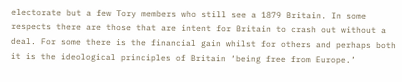electorate but a few Tory members who still see a 1879 Britain. In some respects there are those that are intent for Britain to crash out without a deal. For some there is the financial gain whilst for others and perhaps both it is the ideological principles of Britain ‘being free from Europe.’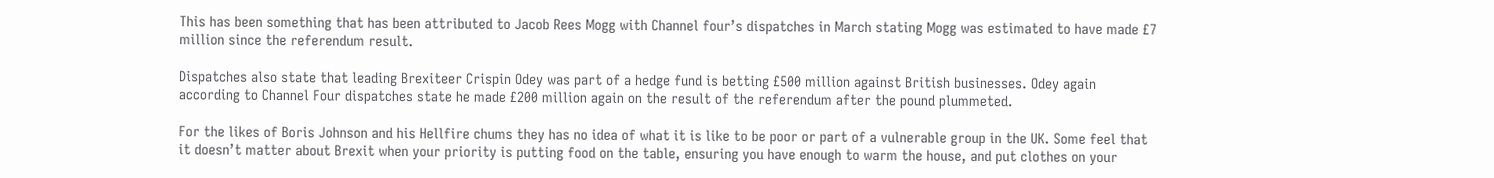This has been something that has been attributed to Jacob Rees Mogg with Channel four’s dispatches in March stating Mogg was estimated to have made £7 million since the referendum result.

Dispatches also state that leading Brexiteer Crispin Odey was part of a hedge fund is betting £500 million against British businesses. Odey again according to Channel Four dispatches state he made £200 million again on the result of the referendum after the pound plummeted.

For the likes of Boris Johnson and his Hellfire chums they has no idea of what it is like to be poor or part of a vulnerable group in the UK. Some feel that it doesn’t matter about Brexit when your priority is putting food on the table, ensuring you have enough to warm the house, and put clothes on your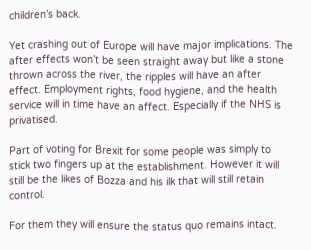children’s back.

Yet crashing out of Europe will have major implications. The after effects won’t be seen straight away but like a stone thrown across the river, the ripples will have an after effect. Employment rights, food hygiene, and the health service will in time have an affect. Especially if the NHS is privatised.

Part of voting for Brexit for some people was simply to stick two fingers up at the establishment. However it will still be the likes of Bozza and his ilk that will still retain control.

For them they will ensure the status quo remains intact.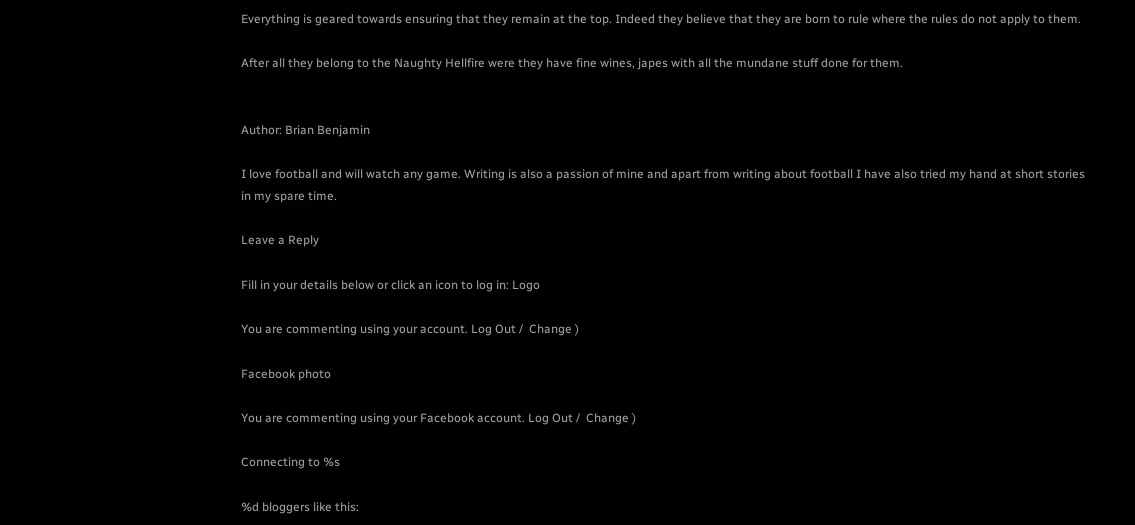Everything is geared towards ensuring that they remain at the top. Indeed they believe that they are born to rule where the rules do not apply to them.

After all they belong to the Naughty Hellfire were they have fine wines, japes with all the mundane stuff done for them.


Author: Brian Benjamin

I love football and will watch any game. Writing is also a passion of mine and apart from writing about football I have also tried my hand at short stories in my spare time.

Leave a Reply

Fill in your details below or click an icon to log in: Logo

You are commenting using your account. Log Out /  Change )

Facebook photo

You are commenting using your Facebook account. Log Out /  Change )

Connecting to %s

%d bloggers like this: